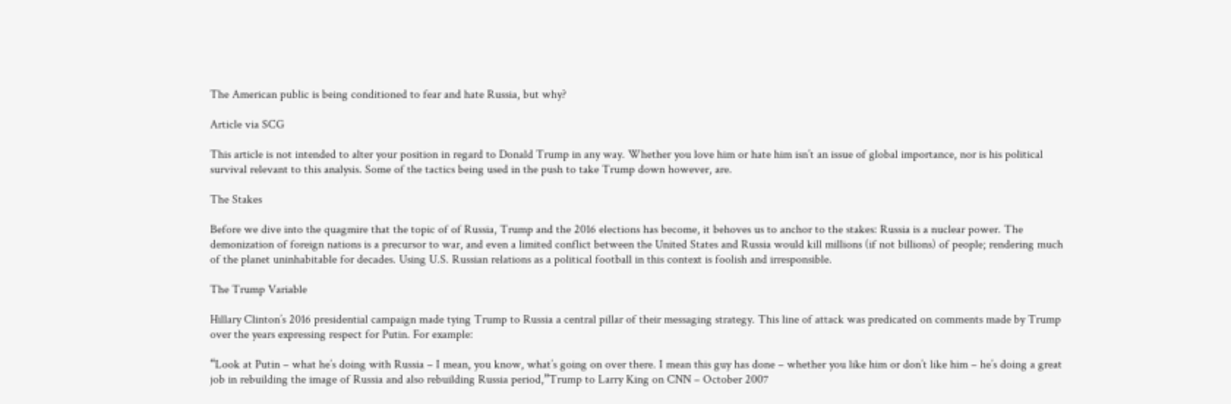The American public is being conditioned to fear and hate Russia, but why?

Article via SCG

This article is not intended to alter your position in regard to Donald Trump in any way. Whether you love him or hate him isn’t an issue of global importance, nor is his political survival relevant to this analysis. Some of the tactics being used in the push to take Trump down however, are.

The Stakes

Before we dive into the quagmire that the topic of of Russia, Trump and the 2016 elections has become, it behoves us to anchor to the stakes: Russia is a nuclear power. The demonization of foreign nations is a precursor to war, and even a limited conflict between the United States and Russia would kill millions (if not billions) of people; rendering much of the planet uninhabitable for decades. Using U.S. Russian relations as a political football in this context is foolish and irresponsible.

The Trump Variable

Hillary Clinton’s 2016 presidential campaign made tying Trump to Russia a central pillar of their messaging strategy. This line of attack was predicated on comments made by Trump over the years expressing respect for Putin. For example:

“Look at Putin – what he’s doing with Russia – I mean, you know, what’s going on over there. I mean this guy has done – whether you like him or don’t like him – he’s doing a great job in rebuilding the image of Russia and also rebuilding Russia period,”Trump to Larry King on CNN – October 2007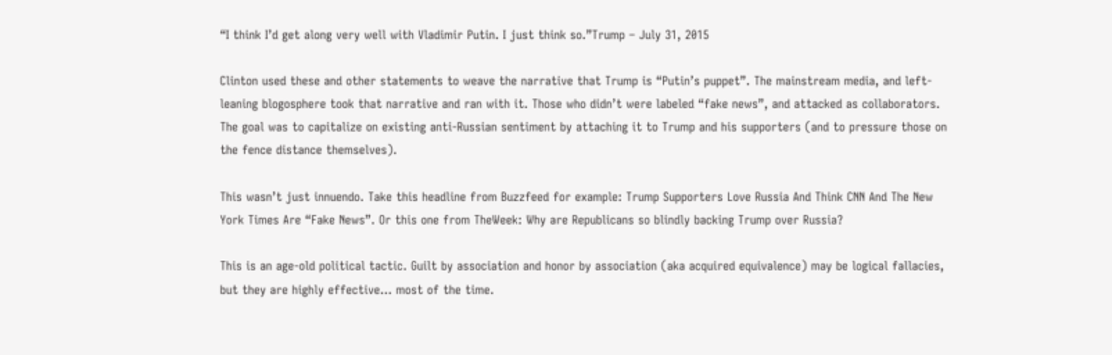“I think I’d get along very well with Vladimir Putin. I just think so.”Trump – July 31, 2015

Clinton used these and other statements to weave the narrative that Trump is “Putin’s puppet”. The mainstream media, and left-leaning blogosphere took that narrative and ran with it. Those who didn’t were labeled “fake news”, and attacked as collaborators. The goal was to capitalize on existing anti-Russian sentiment by attaching it to Trump and his supporters (and to pressure those on the fence distance themselves).

This wasn’t just innuendo. Take this headline from Buzzfeed for example: Trump Supporters Love Russia And Think CNN And The New York Times Are “Fake News”. Or this one from TheWeek: Why are Republicans so blindly backing Trump over Russia?

This is an age-old political tactic. Guilt by association and honor by association (aka acquired equivalence) may be logical fallacies, but they are highly effective… most of the time.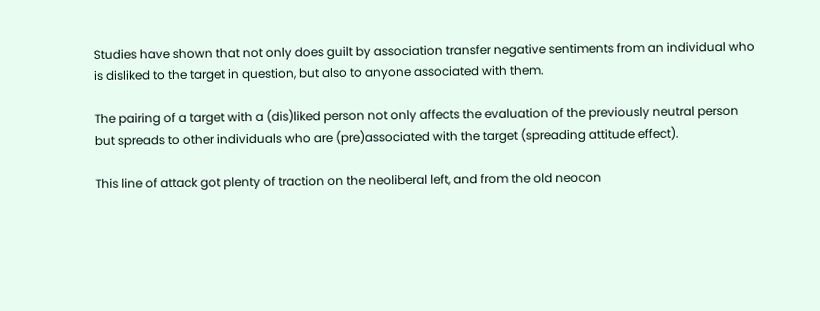Studies have shown that not only does guilt by association transfer negative sentiments from an individual who is disliked to the target in question, but also to anyone associated with them.

The pairing of a target with a (dis)liked person not only affects the evaluation of the previously neutral person but spreads to other individuals who are (pre)associated with the target (spreading attitude effect).

This line of attack got plenty of traction on the neoliberal left, and from the old neocon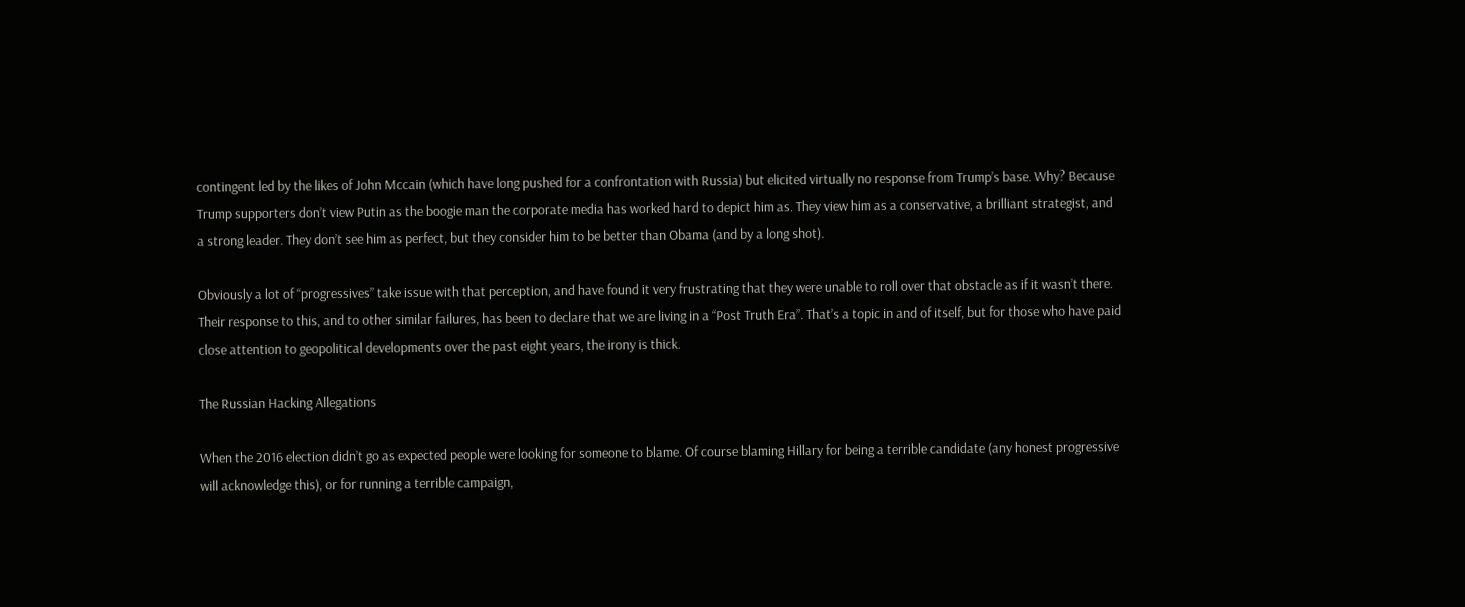contingent led by the likes of John Mccain (which have long pushed for a confrontation with Russia) but elicited virtually no response from Trump’s base. Why? Because Trump supporters don’t view Putin as the boogie man the corporate media has worked hard to depict him as. They view him as a conservative, a brilliant strategist, and a strong leader. They don’t see him as perfect, but they consider him to be better than Obama (and by a long shot).

Obviously a lot of “progressives” take issue with that perception, and have found it very frustrating that they were unable to roll over that obstacle as if it wasn’t there. Their response to this, and to other similar failures, has been to declare that we are living in a “Post Truth Era”. That’s a topic in and of itself, but for those who have paid close attention to geopolitical developments over the past eight years, the irony is thick.

The Russian Hacking Allegations

When the 2016 election didn’t go as expected people were looking for someone to blame. Of course blaming Hillary for being a terrible candidate (any honest progressive will acknowledge this), or for running a terrible campaign,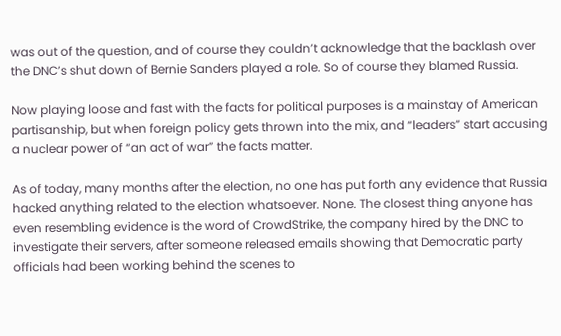was out of the question, and of course they couldn’t acknowledge that the backlash over the DNC’s shut down of Bernie Sanders played a role. So of course they blamed Russia.

Now playing loose and fast with the facts for political purposes is a mainstay of American partisanship, but when foreign policy gets thrown into the mix, and “leaders” start accusing a nuclear power of “an act of war” the facts matter.

As of today, many months after the election, no one has put forth any evidence that Russia hacked anything related to the election whatsoever. None. The closest thing anyone has even resembling evidence is the word of CrowdStrike, the company hired by the DNC to investigate their servers, after someone released emails showing that Democratic party officials had been working behind the scenes to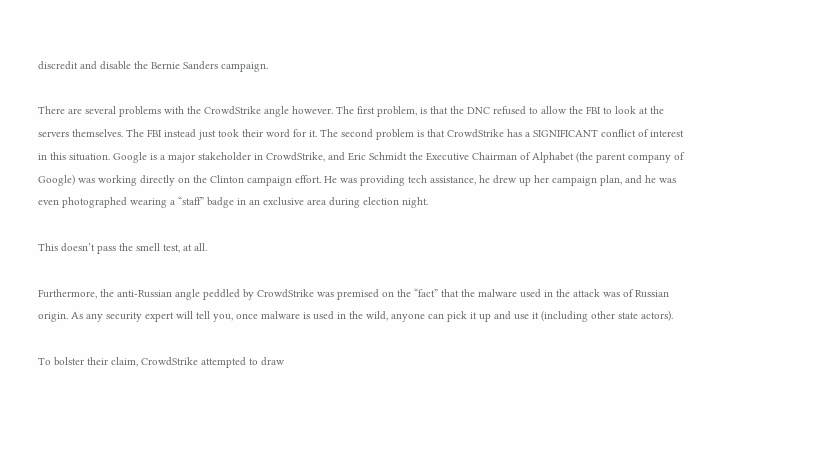discredit and disable the Bernie Sanders campaign.

There are several problems with the CrowdStrike angle however. The first problem, is that the DNC refused to allow the FBI to look at the servers themselves. The FBI instead just took their word for it. The second problem is that CrowdStrike has a SIGNIFICANT conflict of interest in this situation. Google is a major stakeholder in CrowdStrike, and Eric Schmidt the Executive Chairman of Alphabet (the parent company of Google) was working directly on the Clinton campaign effort. He was providing tech assistance, he drew up her campaign plan, and he was even photographed wearing a “staff” badge in an exclusive area during election night.

This doesn’t pass the smell test, at all.

Furthermore, the anti-Russian angle peddled by CrowdStrike was premised on the “fact” that the malware used in the attack was of Russian origin. As any security expert will tell you, once malware is used in the wild, anyone can pick it up and use it (including other state actors).

To bolster their claim, CrowdStrike attempted to draw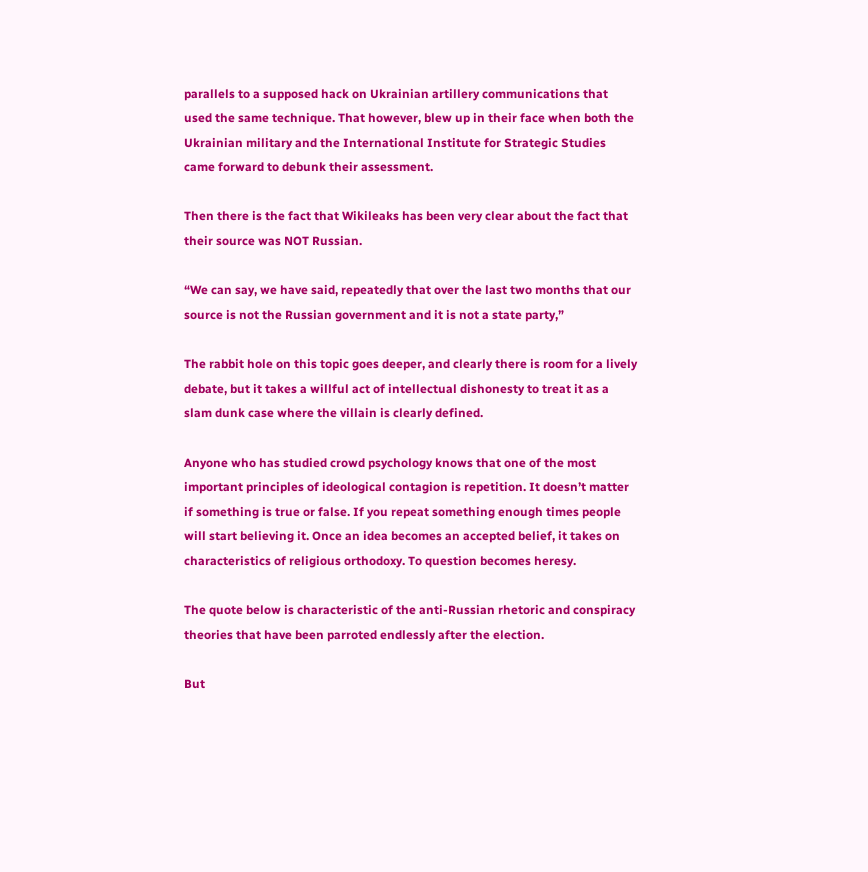parallels to a supposed hack on Ukrainian artillery communications that used the same technique. That however, blew up in their face when both the Ukrainian military and the International Institute for Strategic Studies came forward to debunk their assessment.

Then there is the fact that Wikileaks has been very clear about the fact that their source was NOT Russian.

“We can say, we have said, repeatedly that over the last two months that our source is not the Russian government and it is not a state party,”

The rabbit hole on this topic goes deeper, and clearly there is room for a lively debate, but it takes a willful act of intellectual dishonesty to treat it as a slam dunk case where the villain is clearly defined.

Anyone who has studied crowd psychology knows that one of the most important principles of ideological contagion is repetition. It doesn’t matter if something is true or false. If you repeat something enough times people will start believing it. Once an idea becomes an accepted belief, it takes on characteristics of religious orthodoxy. To question becomes heresy.

The quote below is characteristic of the anti-Russian rhetoric and conspiracy theories that have been parroted endlessly after the election.

But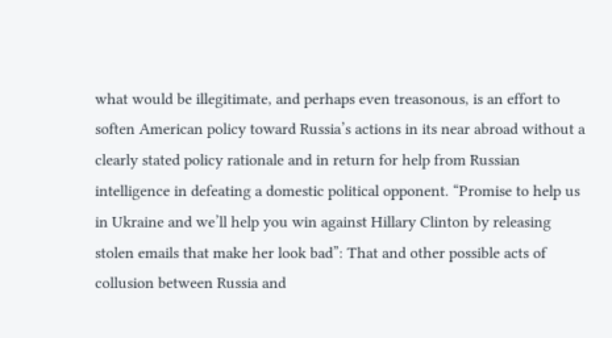what would be illegitimate, and perhaps even treasonous, is an effort to soften American policy toward Russia’s actions in its near abroad without a clearly stated policy rationale and in return for help from Russian intelligence in defeating a domestic political opponent. “Promise to help us in Ukraine and we’ll help you win against Hillary Clinton by releasing stolen emails that make her look bad”: That and other possible acts of collusion between Russia and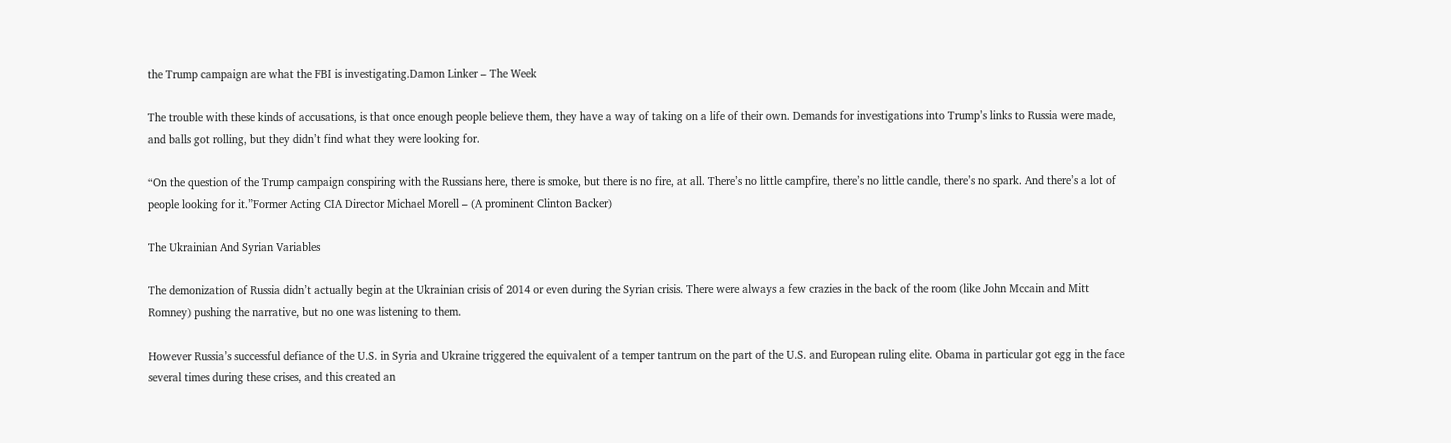the Trump campaign are what the FBI is investigating.Damon Linker – The Week

The trouble with these kinds of accusations, is that once enough people believe them, they have a way of taking on a life of their own. Demands for investigations into Trump’s links to Russia were made, and balls got rolling, but they didn’t find what they were looking for.

“On the question of the Trump campaign conspiring with the Russians here, there is smoke, but there is no fire, at all. There’s no little campfire, there’s no little candle, there’s no spark. And there’s a lot of people looking for it.”Former Acting CIA Director Michael Morell – (A prominent Clinton Backer)

The Ukrainian And Syrian Variables

The demonization of Russia didn’t actually begin at the Ukrainian crisis of 2014 or even during the Syrian crisis. There were always a few crazies in the back of the room (like John Mccain and Mitt Romney) pushing the narrative, but no one was listening to them.

However Russia’s successful defiance of the U.S. in Syria and Ukraine triggered the equivalent of a temper tantrum on the part of the U.S. and European ruling elite. Obama in particular got egg in the face several times during these crises, and this created an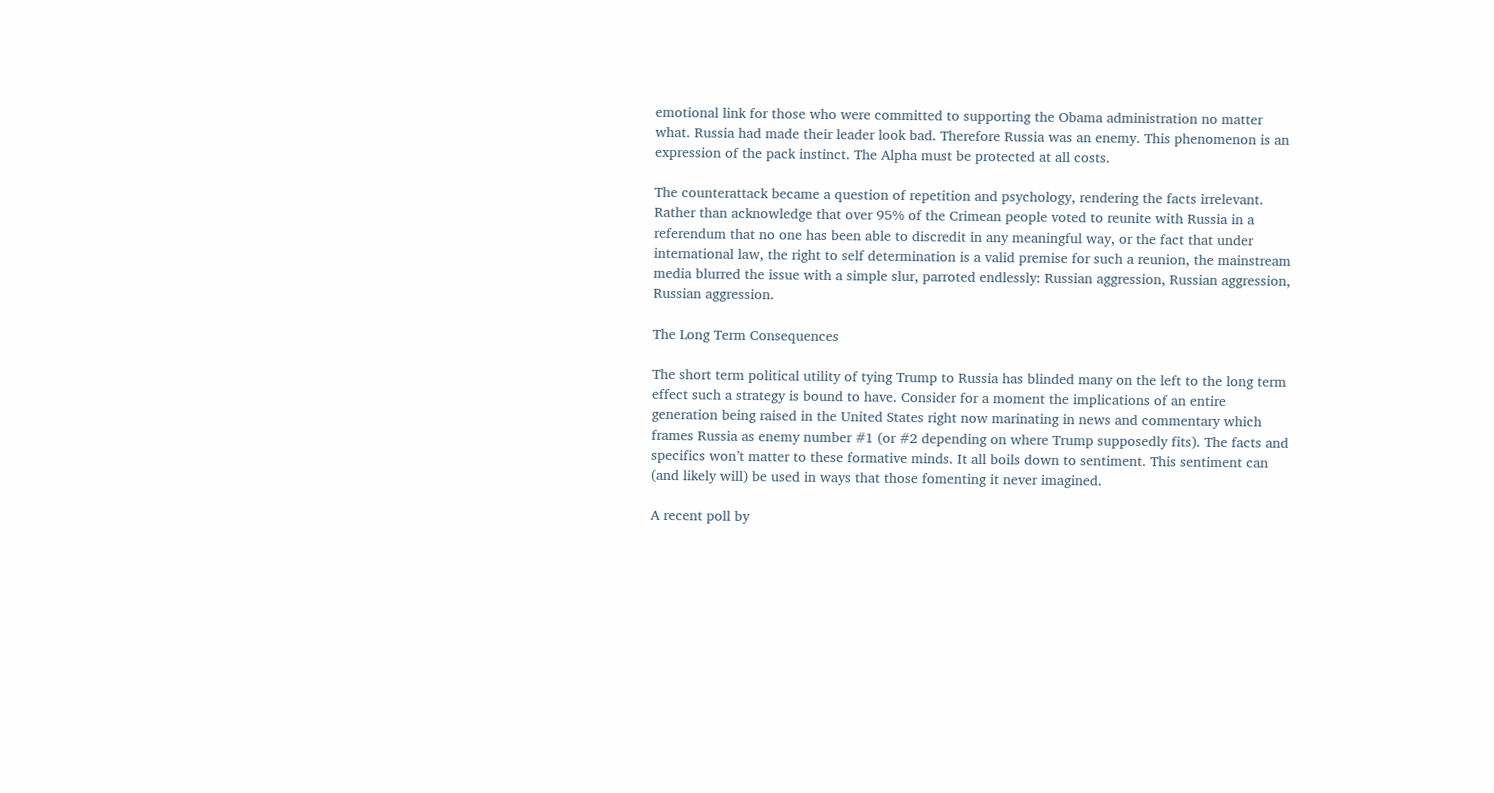emotional link for those who were committed to supporting the Obama administration no matter what. Russia had made their leader look bad. Therefore Russia was an enemy. This phenomenon is an expression of the pack instinct. The Alpha must be protected at all costs.

The counterattack became a question of repetition and psychology, rendering the facts irrelevant. Rather than acknowledge that over 95% of the Crimean people voted to reunite with Russia in a referendum that no one has been able to discredit in any meaningful way, or the fact that under international law, the right to self determination is a valid premise for such a reunion, the mainstream media blurred the issue with a simple slur, parroted endlessly: Russian aggression, Russian aggression, Russian aggression.

The Long Term Consequences

The short term political utility of tying Trump to Russia has blinded many on the left to the long term effect such a strategy is bound to have. Consider for a moment the implications of an entire generation being raised in the United States right now marinating in news and commentary which frames Russia as enemy number #1 (or #2 depending on where Trump supposedly fits). The facts and specifics won’t matter to these formative minds. It all boils down to sentiment. This sentiment can (and likely will) be used in ways that those fomenting it never imagined.

A recent poll by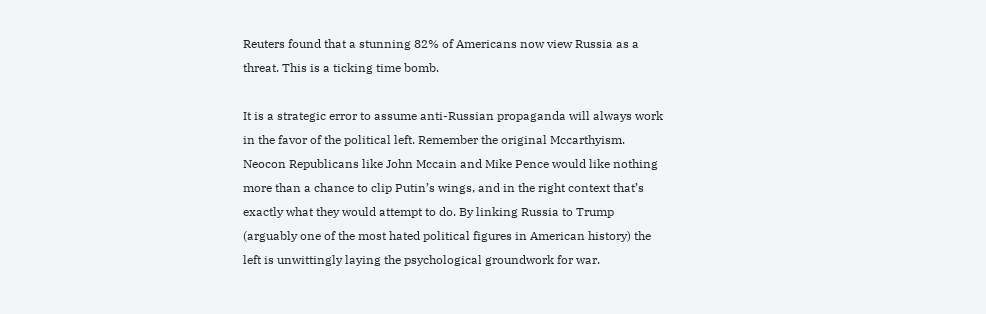Reuters found that a stunning 82% of Americans now view Russia as a threat. This is a ticking time bomb.

It is a strategic error to assume anti-Russian propaganda will always work in the favor of the political left. Remember the original Mccarthyism. Neocon Republicans like John Mccain and Mike Pence would like nothing more than a chance to clip Putin’s wings, and in the right context that’s exactly what they would attempt to do. By linking Russia to Trump (arguably one of the most hated political figures in American history) the left is unwittingly laying the psychological groundwork for war.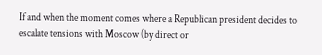If and when the moment comes where a Republican president decides to escalate tensions with Moscow (by direct or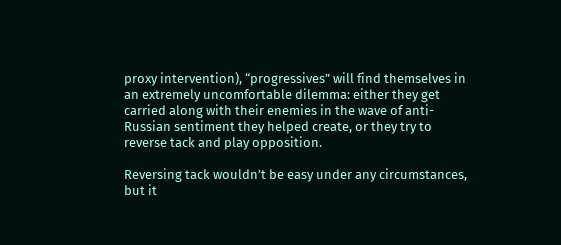proxy intervention), “progressives” will find themselves in an extremely uncomfortable dilemma: either they get carried along with their enemies in the wave of anti-Russian sentiment they helped create, or they try to reverse tack and play opposition.

Reversing tack wouldn’t be easy under any circumstances, but it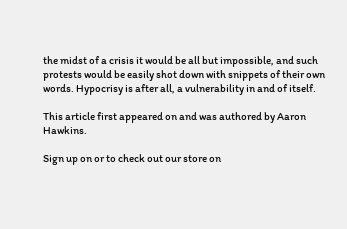the midst of a crisis it would be all but impossible, and such protests would be easily shot down with snippets of their own words. Hypocrisy is after all, a vulnerability in and of itself.

This article first appeared on and was authored by Aaron Hawkins.

Sign up on or to check out our store on